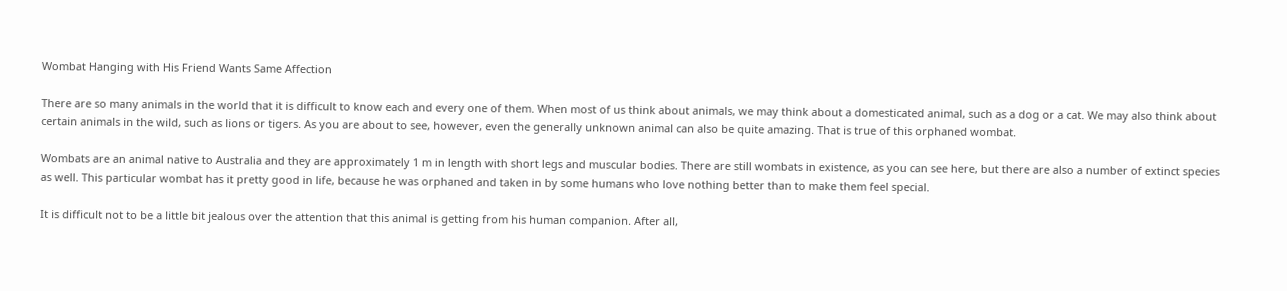Wombat Hanging with His Friend Wants Same Affection

There are so many animals in the world that it is difficult to know each and every one of them. When most of us think about animals, we may think about a domesticated animal, such as a dog or a cat. We may also think about certain animals in the wild, such as lions or tigers. As you are about to see, however, even the generally unknown animal can also be quite amazing. That is true of this orphaned wombat.

Wombats are an animal native to Australia and they are approximately 1 m in length with short legs and muscular bodies. There are still wombats in existence, as you can see here, but there are also a number of extinct species as well. This particular wombat has it pretty good in life, because he was orphaned and taken in by some humans who love nothing better than to make them feel special.

It is difficult not to be a little bit jealous over the attention that this animal is getting from his human companion. After all,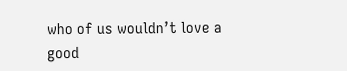who of us wouldn’t love a good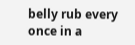belly rub every once in a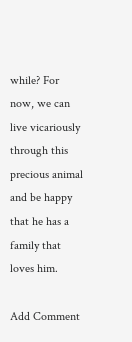while? For now, we can live vicariously through this precious animal and be happy that he has a family that loves him.

Add Comment